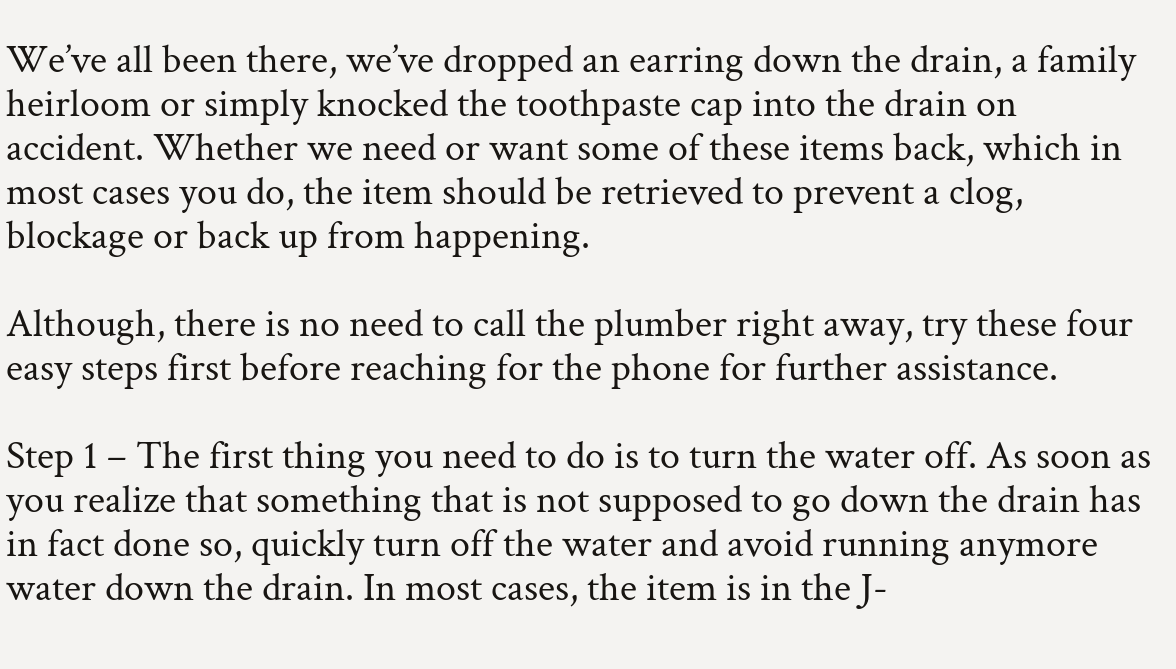We’ve all been there, we’ve dropped an earring down the drain, a family heirloom or simply knocked the toothpaste cap into the drain on accident. Whether we need or want some of these items back, which in most cases you do, the item should be retrieved to prevent a clog, blockage or back up from happening.

Although, there is no need to call the plumber right away, try these four easy steps first before reaching for the phone for further assistance.

Step 1 – The first thing you need to do is to turn the water off. As soon as you realize that something that is not supposed to go down the drain has in fact done so, quickly turn off the water and avoid running anymore water down the drain. In most cases, the item is in the J-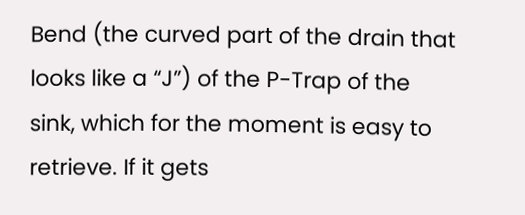Bend (the curved part of the drain that looks like a “J”) of the P-Trap of the sink, which for the moment is easy to retrieve. If it gets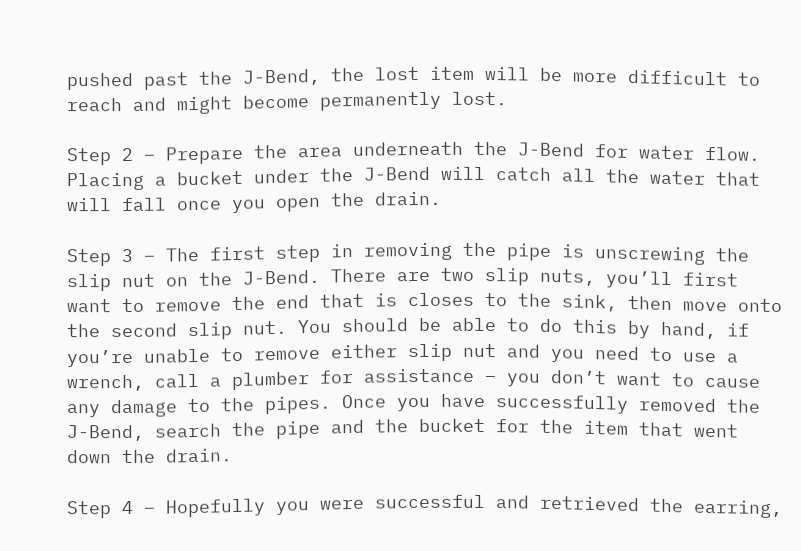pushed past the J-Bend, the lost item will be more difficult to reach and might become permanently lost.

Step 2 – Prepare the area underneath the J-Bend for water flow. Placing a bucket under the J-Bend will catch all the water that will fall once you open the drain.

Step 3 – The first step in removing the pipe is unscrewing the slip nut on the J-Bend. There are two slip nuts, you’ll first want to remove the end that is closes to the sink, then move onto the second slip nut. You should be able to do this by hand, if you’re unable to remove either slip nut and you need to use a wrench, call a plumber for assistance – you don’t want to cause any damage to the pipes. Once you have successfully removed the J-Bend, search the pipe and the bucket for the item that went down the drain.

Step 4 – Hopefully you were successful and retrieved the earring,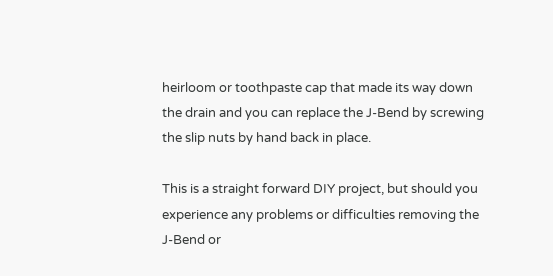heirloom or toothpaste cap that made its way down the drain and you can replace the J-Bend by screwing the slip nuts by hand back in place.

This is a straight forward DIY project, but should you experience any problems or difficulties removing the J-Bend or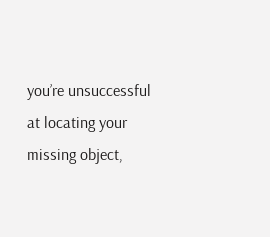you’re unsuccessful at locating your missing object,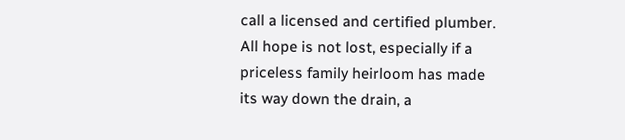call a licensed and certified plumber. All hope is not lost, especially if a priceless family heirloom has made its way down the drain, a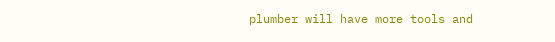plumber will have more tools and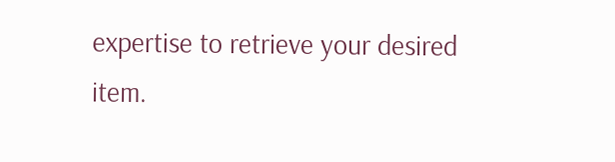expertise to retrieve your desired item.